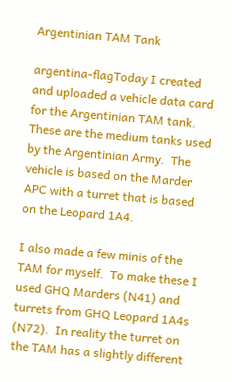Argentinian TAM Tank

argentina-flagToday I created and uploaded a vehicle data card for the Argentinian TAM tank.  These are the medium tanks used by the Argentinian Army.  The vehicle is based on the Marder APC with a turret that is based on the Leopard 1A4.

I also made a few minis of the TAM for myself.  To make these I used GHQ Marders (N41) and turrets from GHQ Leopard 1A4s (N72).  In reality the turret on the TAM has a slightly different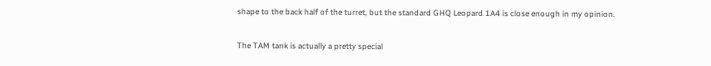shape to the back half of the turret, but the standard GHQ Leopard 1A4 is close enough in my opinion.

The TAM tank is actually a pretty special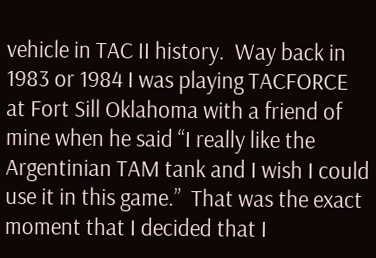vehicle in TAC II history.  Way back in 1983 or 1984 I was playing TACFORCE at Fort Sill Oklahoma with a friend of mine when he said “I really like the Argentinian TAM tank and I wish I could use it in this game.”  That was the exact moment that I decided that I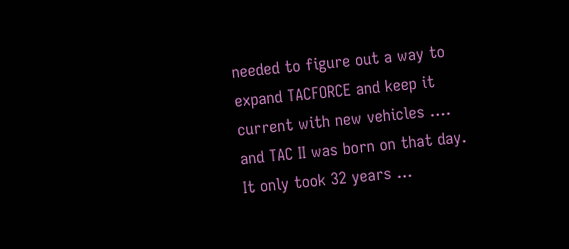needed to figure out a way to expand TACFORCE and keep it current with new vehicles …. and TAC II was born on that day.  It only took 32 years …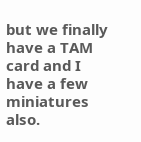but we finally have a TAM card and I have a few miniatures also.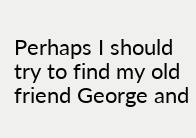Perhaps I should try to find my old friend George and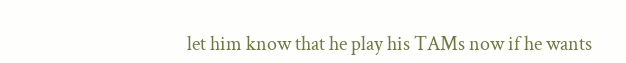let him know that he play his TAMs now if he wants